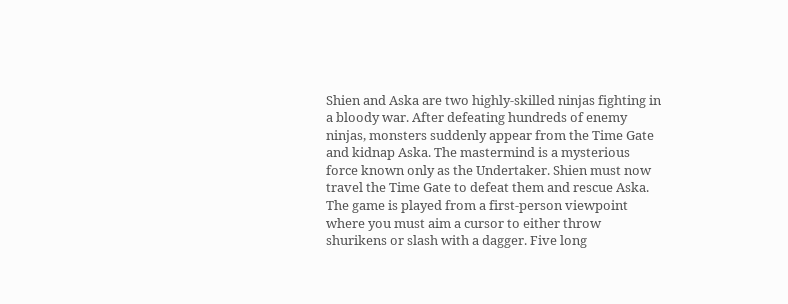Shien and Aska are two highly-skilled ninjas fighting in a bloody war. After defeating hundreds of enemy ninjas, monsters suddenly appear from the Time Gate and kidnap Aska. The mastermind is a mysterious force known only as the Undertaker. Shien must now travel the Time Gate to defeat them and rescue Aska. The game is played from a first-person viewpoint where you must aim a cursor to either throw shurikens or slash with a dagger. Five long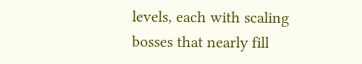levels, each with scaling bosses that nearly fill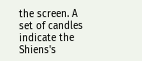the screen. A set of candles indicate the Shiens's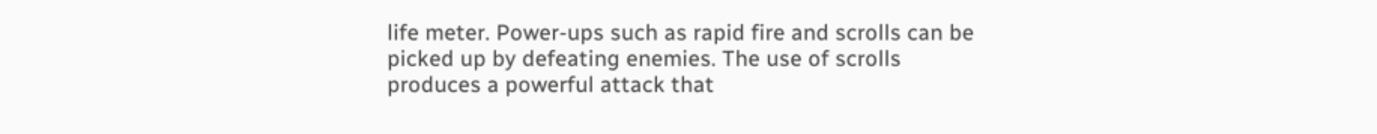life meter. Power-ups such as rapid fire and scrolls can be picked up by defeating enemies. The use of scrolls produces a powerful attack that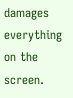damages everything on the screen.